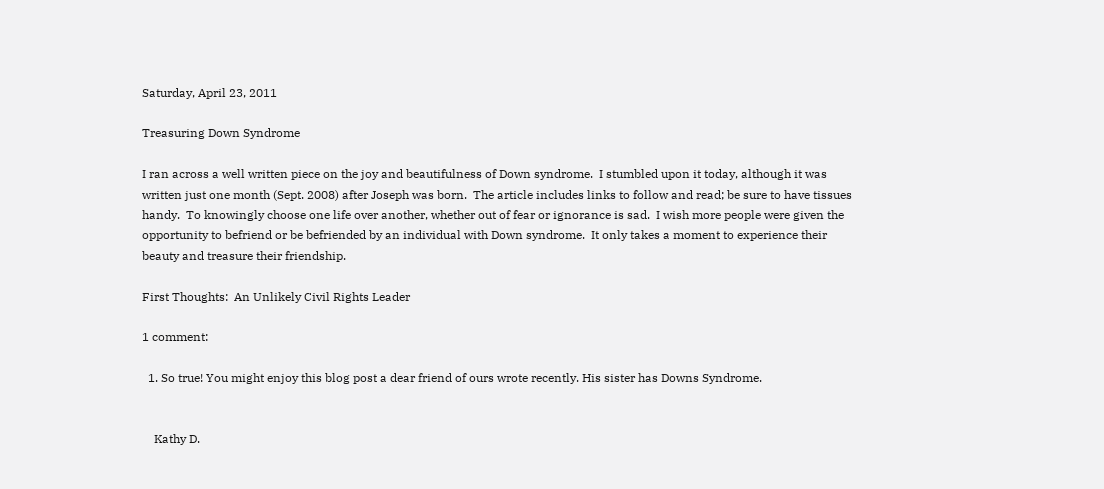Saturday, April 23, 2011

Treasuring Down Syndrome

I ran across a well written piece on the joy and beautifulness of Down syndrome.  I stumbled upon it today, although it was written just one month (Sept. 2008) after Joseph was born.  The article includes links to follow and read; be sure to have tissues handy.  To knowingly choose one life over another, whether out of fear or ignorance is sad.  I wish more people were given the opportunity to befriend or be befriended by an individual with Down syndrome.  It only takes a moment to experience their beauty and treasure their friendship.

First Thoughts:  An Unlikely Civil Rights Leader

1 comment:

  1. So true! You might enjoy this blog post a dear friend of ours wrote recently. His sister has Downs Syndrome.


    Kathy D.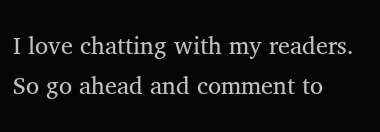I love chatting with my readers. So go ahead and comment to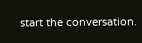start the conversation.